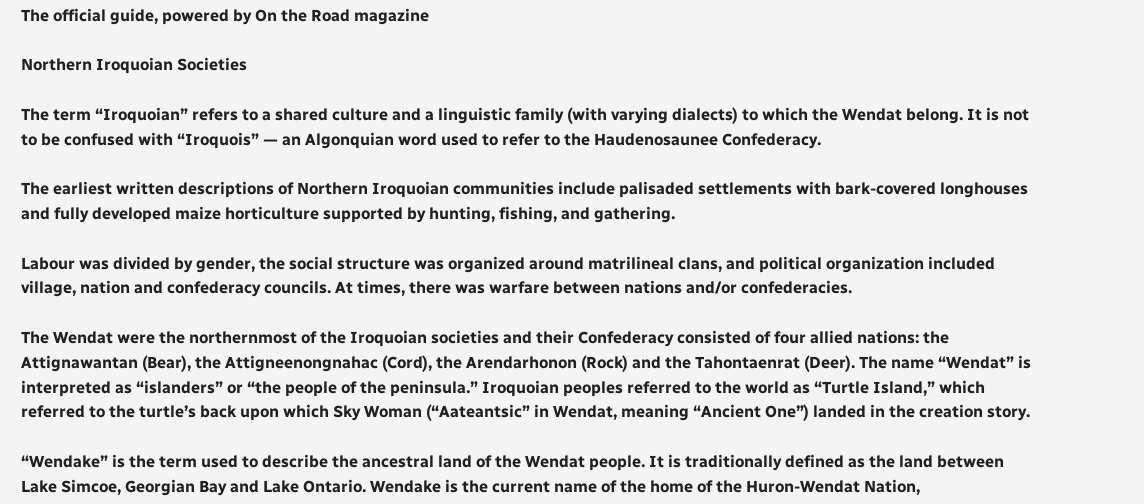The official guide, powered by On the Road magazine

Northern Iroquoian Societies

The term “Iroquoian” refers to a shared culture and a linguistic family (with varying dialects) to which the Wendat belong. It is not to be confused with “Iroquois” — an Algonquian word used to refer to the Haudenosaunee Confederacy.

The earliest written descriptions of Northern Iroquoian communities include palisaded settlements with bark-covered longhouses and fully developed maize horticulture supported by hunting, fishing, and gathering.

Labour was divided by gender, the social structure was organized around matrilineal clans, and political organization included village, nation and confederacy councils. At times, there was warfare between nations and/or confederacies.

The Wendat were the northernmost of the Iroquoian societies and their Confederacy consisted of four allied nations: the Attignawantan (Bear), the Attigneenongnahac (Cord), the Arendarhonon (Rock) and the Tahontaenrat (Deer). The name “Wendat” is interpreted as “islanders” or “the people of the peninsula.” Iroquoian peoples referred to the world as “Turtle Island,” which referred to the turtle’s back upon which Sky Woman (“Aateantsic” in Wendat, meaning “Ancient One”) landed in the creation story.

“Wendake” is the term used to describe the ancestral land of the Wendat people. It is traditionally defined as the land between Lake Simcoe, Georgian Bay and Lake Ontario. Wendake is the current name of the home of the Huron-Wendat Nation,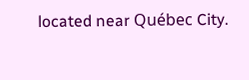located near Québec City.